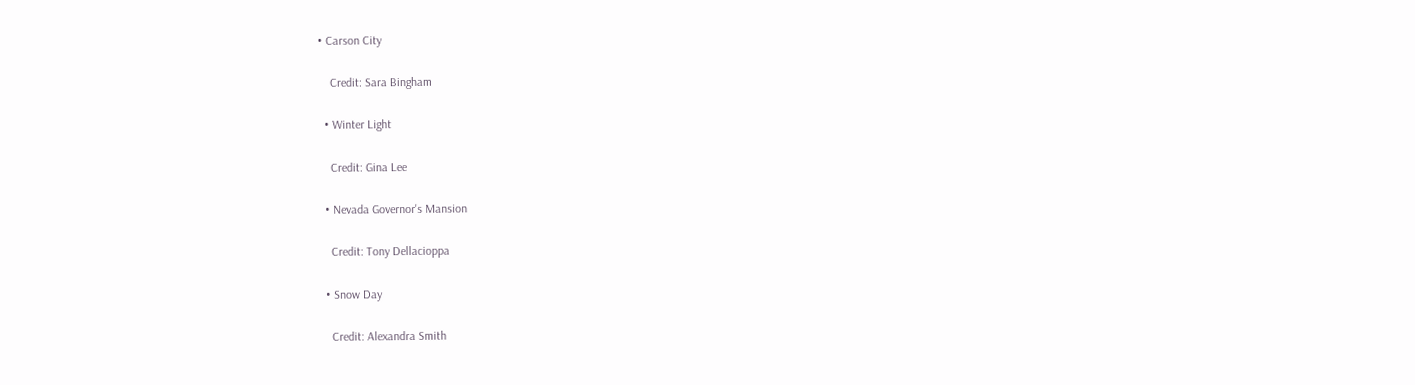• Carson City

    Credit: Sara Bingham

  • Winter Light

    Credit: Gina Lee

  • Nevada Governor's Mansion

    Credit: Tony Dellacioppa

  • Snow Day

    Credit: Alexandra Smith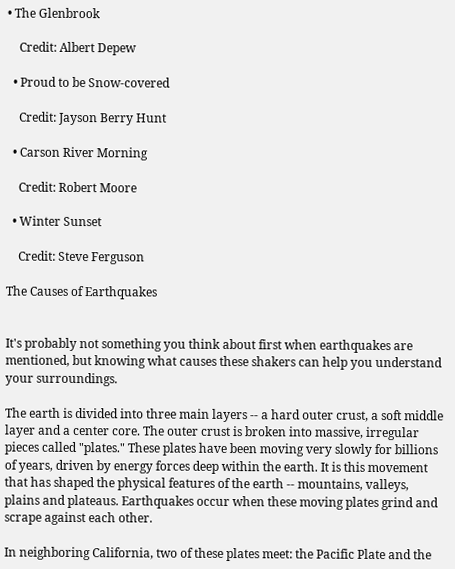• The Glenbrook

    Credit: Albert Depew

  • Proud to be Snow-covered

    Credit: Jayson Berry Hunt

  • Carson River Morning

    Credit: Robert Moore

  • Winter Sunset

    Credit: Steve Ferguson

The Causes of Earthquakes


It's probably not something you think about first when earthquakes are mentioned, but knowing what causes these shakers can help you understand your surroundings.

The earth is divided into three main layers -- a hard outer crust, a soft middle layer and a center core. The outer crust is broken into massive, irregular pieces called "plates." These plates have been moving very slowly for billions of years, driven by energy forces deep within the earth. It is this movement that has shaped the physical features of the earth -- mountains, valleys, plains and plateaus. Earthquakes occur when these moving plates grind and scrape against each other.

In neighboring California, two of these plates meet: the Pacific Plate and the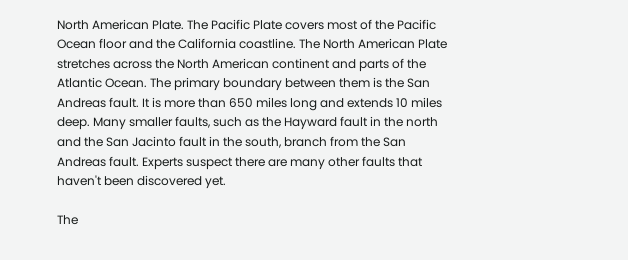North American Plate. The Pacific Plate covers most of the Pacific Ocean floor and the California coastline. The North American Plate stretches across the North American continent and parts of the Atlantic Ocean. The primary boundary between them is the San Andreas fault. It is more than 650 miles long and extends 10 miles deep. Many smaller faults, such as the Hayward fault in the north and the San Jacinto fault in the south, branch from the San Andreas fault. Experts suspect there are many other faults that haven't been discovered yet.

The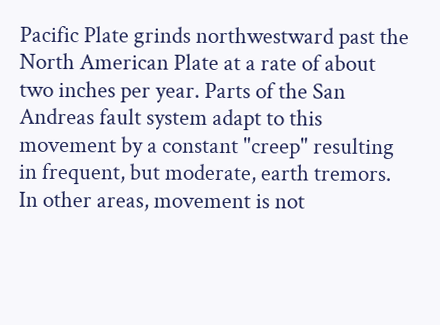Pacific Plate grinds northwestward past the North American Plate at a rate of about two inches per year. Parts of the San Andreas fault system adapt to this movement by a constant "creep" resulting in frequent, but moderate, earth tremors. In other areas, movement is not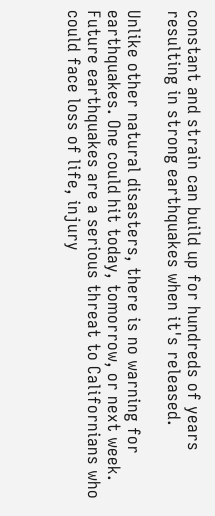constant and strain can build up for hundreds of years resulting in strong earthquakes when it's released.

Unlike other natural disasters, there is no warning for earthquakes. One could hit today, tomorrow, or next week. Future earthquakes are a serious threat to Californians who could face loss of life, injury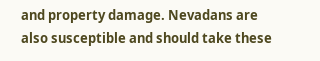and property damage. Nevadans are also susceptible and should take these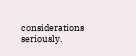considerations seriously.